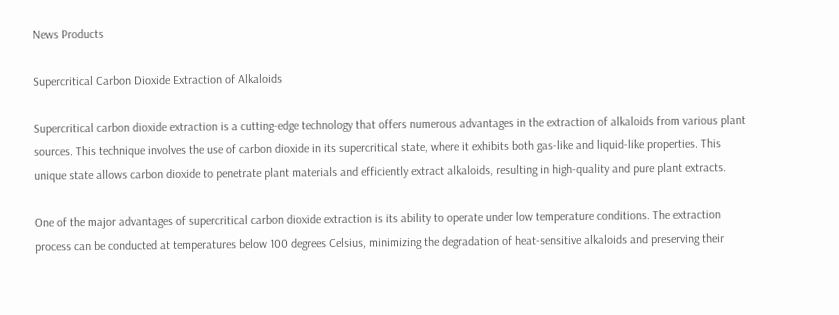News Products

Supercritical Carbon Dioxide Extraction of Alkaloids

Supercritical carbon dioxide extraction is a cutting-edge technology that offers numerous advantages in the extraction of alkaloids from various plant sources. This technique involves the use of carbon dioxide in its supercritical state, where it exhibits both gas-like and liquid-like properties. This unique state allows carbon dioxide to penetrate plant materials and efficiently extract alkaloids, resulting in high-quality and pure plant extracts.

One of the major advantages of supercritical carbon dioxide extraction is its ability to operate under low temperature conditions. The extraction process can be conducted at temperatures below 100 degrees Celsius, minimizing the degradation of heat-sensitive alkaloids and preserving their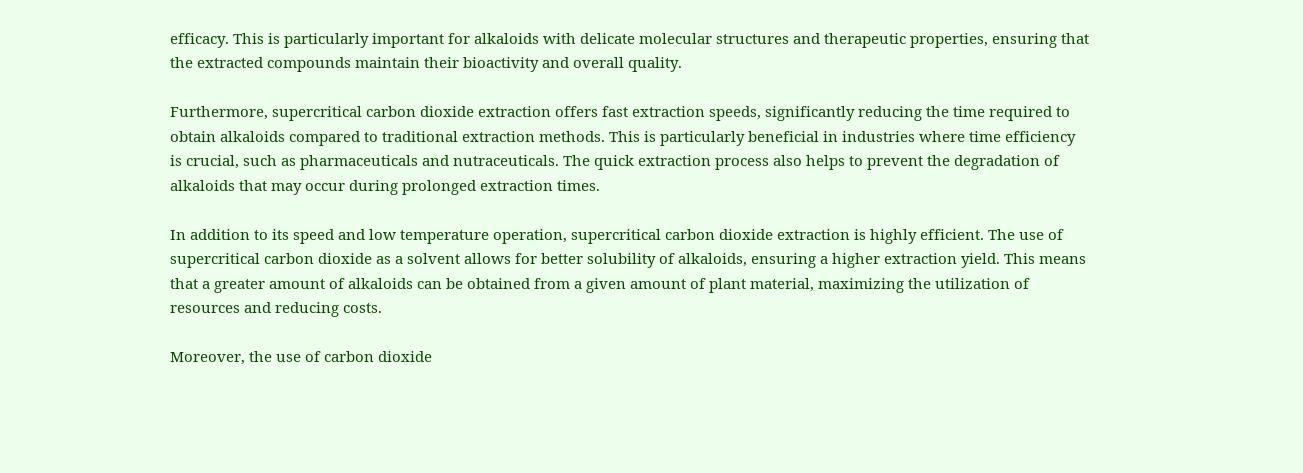efficacy. This is particularly important for alkaloids with delicate molecular structures and therapeutic properties, ensuring that the extracted compounds maintain their bioactivity and overall quality.

Furthermore, supercritical carbon dioxide extraction offers fast extraction speeds, significantly reducing the time required to obtain alkaloids compared to traditional extraction methods. This is particularly beneficial in industries where time efficiency is crucial, such as pharmaceuticals and nutraceuticals. The quick extraction process also helps to prevent the degradation of alkaloids that may occur during prolonged extraction times.

In addition to its speed and low temperature operation, supercritical carbon dioxide extraction is highly efficient. The use of supercritical carbon dioxide as a solvent allows for better solubility of alkaloids, ensuring a higher extraction yield. This means that a greater amount of alkaloids can be obtained from a given amount of plant material, maximizing the utilization of resources and reducing costs.

Moreover, the use of carbon dioxide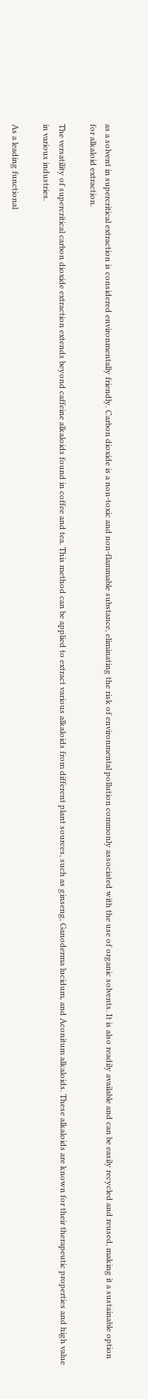as a solvent in supercritical extraction is considered environmentally friendly. Carbon dioxide is a non-toxic and non-flammable substance, eliminating the risk of environmental pollution commonly associated with the use of organic solvents. It is also readily available and can be easily recycled and reused, making it a sustainable option for alkaloid extraction.

The versatility of supercritical carbon dioxide extraction extends beyond caffeine alkaloids found in coffee and tea. This method can be applied to extract various alkaloids from different plant sources, such as ginseng, Ganoderma lucidum, and Aconitum alkaloids. These alkaloids are known for their therapeutic properties and high value in various industries.

As a leading functional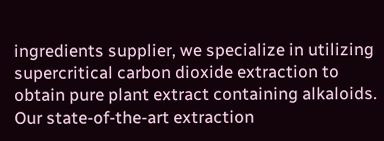ingredients supplier, we specialize in utilizing supercritical carbon dioxide extraction to obtain pure plant extract containing alkaloids. Our state-of-the-art extraction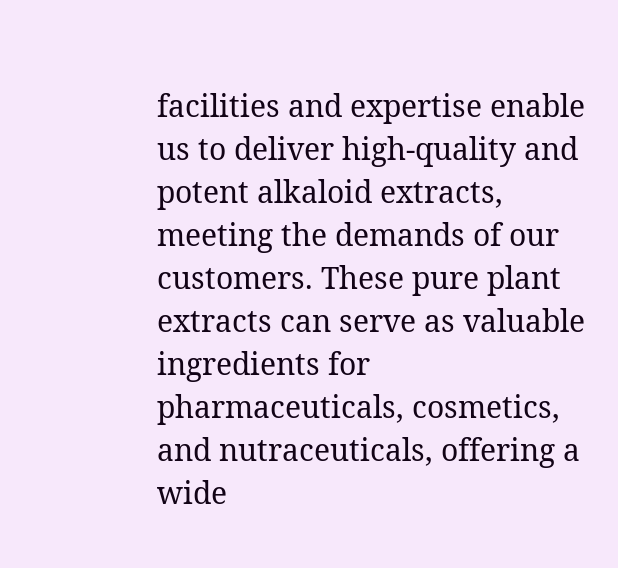facilities and expertise enable us to deliver high-quality and potent alkaloid extracts, meeting the demands of our customers. These pure plant extracts can serve as valuable ingredients for pharmaceuticals, cosmetics, and nutraceuticals, offering a wide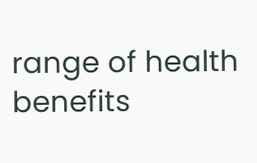range of health benefits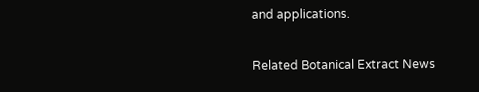and applications.

Related Botanical Extract News